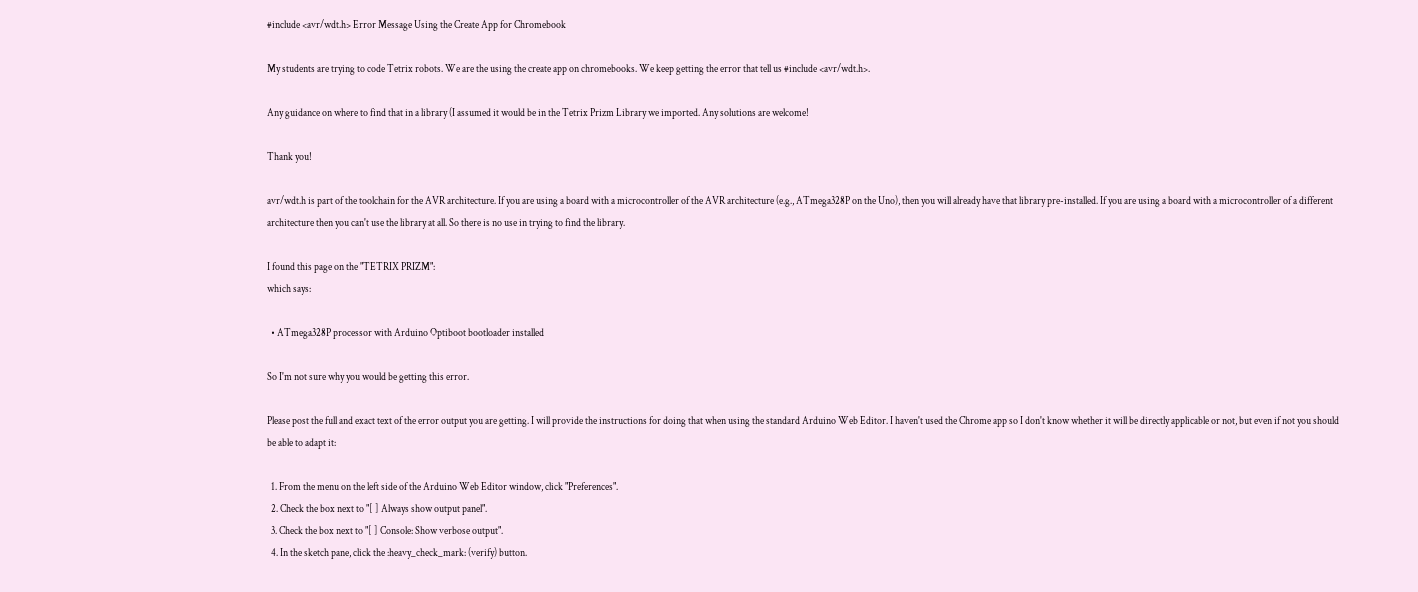#include <avr/wdt.h> Error Message Using the Create App for Chromebook

My students are trying to code Tetrix robots. We are the using the create app on chromebooks. We keep getting the error that tell us #include <avr/wdt.h>.

Any guidance on where to find that in a library (I assumed it would be in the Tetrix Prizm Library we imported. Any solutions are welcome!

Thank you!

avr/wdt.h is part of the toolchain for the AVR architecture. If you are using a board with a microcontroller of the AVR architecture (e.g., ATmega328P on the Uno), then you will already have that library pre-installed. If you are using a board with a microcontroller of a different architecture then you can't use the library at all. So there is no use in trying to find the library.

I found this page on the "TETRIX PRIZM":
which says:

  • ATmega328P processor with Arduino Optiboot bootloader installed

So I'm not sure why you would be getting this error.

Please post the full and exact text of the error output you are getting. I will provide the instructions for doing that when using the standard Arduino Web Editor. I haven't used the Chrome app so I don't know whether it will be directly applicable or not, but even if not you should be able to adapt it:

  1. From the menu on the left side of the Arduino Web Editor window, click "Preferences".
  2. Check the box next to "[ ] Always show output panel".
  3. Check the box next to "[ ] Console: Show verbose output".
  4. In the sketch pane, click the :heavy_check_mark: (verify) button.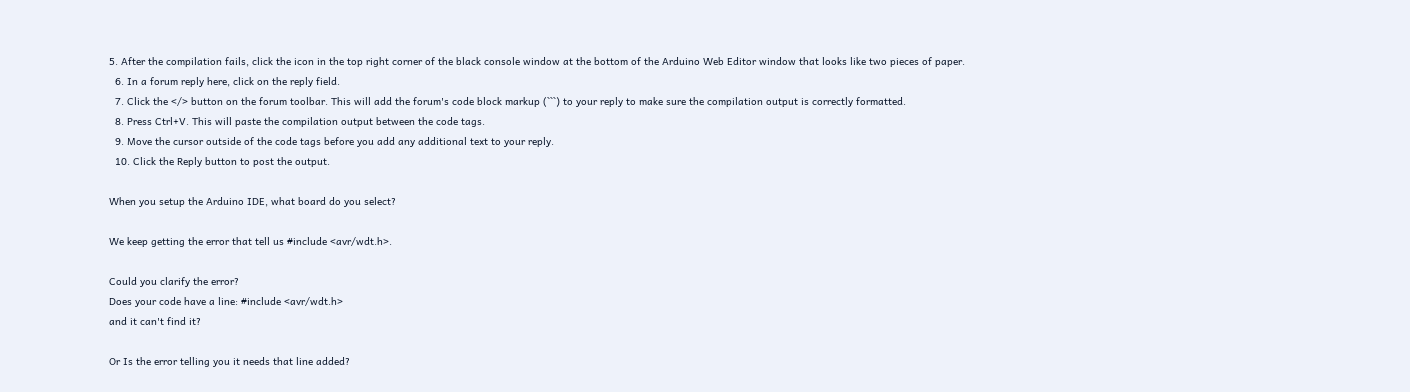5. After the compilation fails, click the icon in the top right corner of the black console window at the bottom of the Arduino Web Editor window that looks like two pieces of paper.
  6. In a forum reply here, click on the reply field.
  7. Click the </> button on the forum toolbar. This will add the forum's code block markup (```) to your reply to make sure the compilation output is correctly formatted.
  8. Press Ctrl+V. This will paste the compilation output between the code tags.
  9. Move the cursor outside of the code tags before you add any additional text to your reply.
  10. Click the Reply button to post the output.

When you setup the Arduino IDE, what board do you select?

We keep getting the error that tell us #include <avr/wdt.h>.

Could you clarify the error?
Does your code have a line: #include <avr/wdt.h>
and it can't find it?

Or Is the error telling you it needs that line added?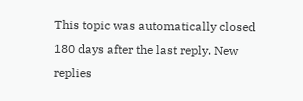This topic was automatically closed 180 days after the last reply. New replies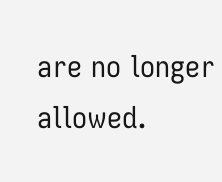are no longer allowed.